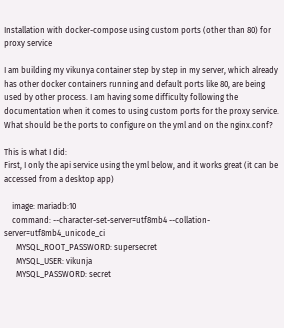Installation with docker-compose using custom ports (other than 80) for proxy service

I am building my vikunya container step by step in my server, which already has other docker containers running and default ports like 80, are being used by other process. I am having some difficulty following the documentation when it comes to using custom ports for the proxy service. What should be the ports to configure on the yml and on the nginx.conf?

This is what I did:
First, I only the api service using the yml below, and it works great (it can be accessed from a desktop app)

    image: mariadb:10
    command: --character-set-server=utf8mb4 --collation-server=utf8mb4_unicode_ci
      MYSQL_ROOT_PASSWORD: supersecret
      MYSQL_USER: vikunja
      MYSQL_PASSWORD: secret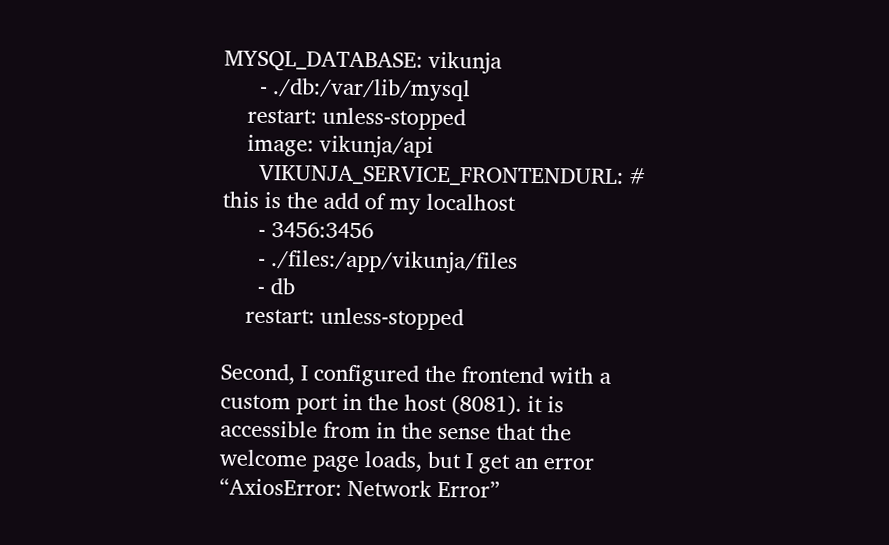MYSQL_DATABASE: vikunja
      - ./db:/var/lib/mysql
    restart: unless-stopped
    image: vikunja/api
      VIKUNJA_SERVICE_FRONTENDURL: # this is the add of my localhost
      - 3456:3456
      - ./files:/app/vikunja/files
      - db
    restart: unless-stopped

Second, I configured the frontend with a custom port in the host (8081). it is accessible from in the sense that the welcome page loads, but I get an error “AxiosError: Network Error”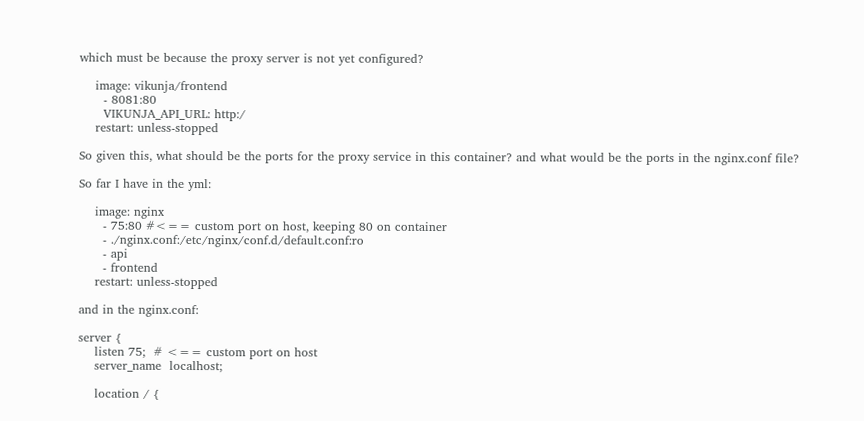which must be because the proxy server is not yet configured?

    image: vikunja/frontend
      - 8081:80
      VIKUNJA_API_URL: http:/
    restart: unless-stopped

So given this, what should be the ports for the proxy service in this container? and what would be the ports in the nginx.conf file?

So far I have in the yml:

    image: nginx
      - 75:80 #<== custom port on host, keeping 80 on container
      - ./nginx.conf:/etc/nginx/conf.d/default.conf:ro
      - api
      - frontend
    restart: unless-stopped

and in the nginx.conf:

server {
    listen 75;  # <== custom port on host
    server_name  localhost;

    location / {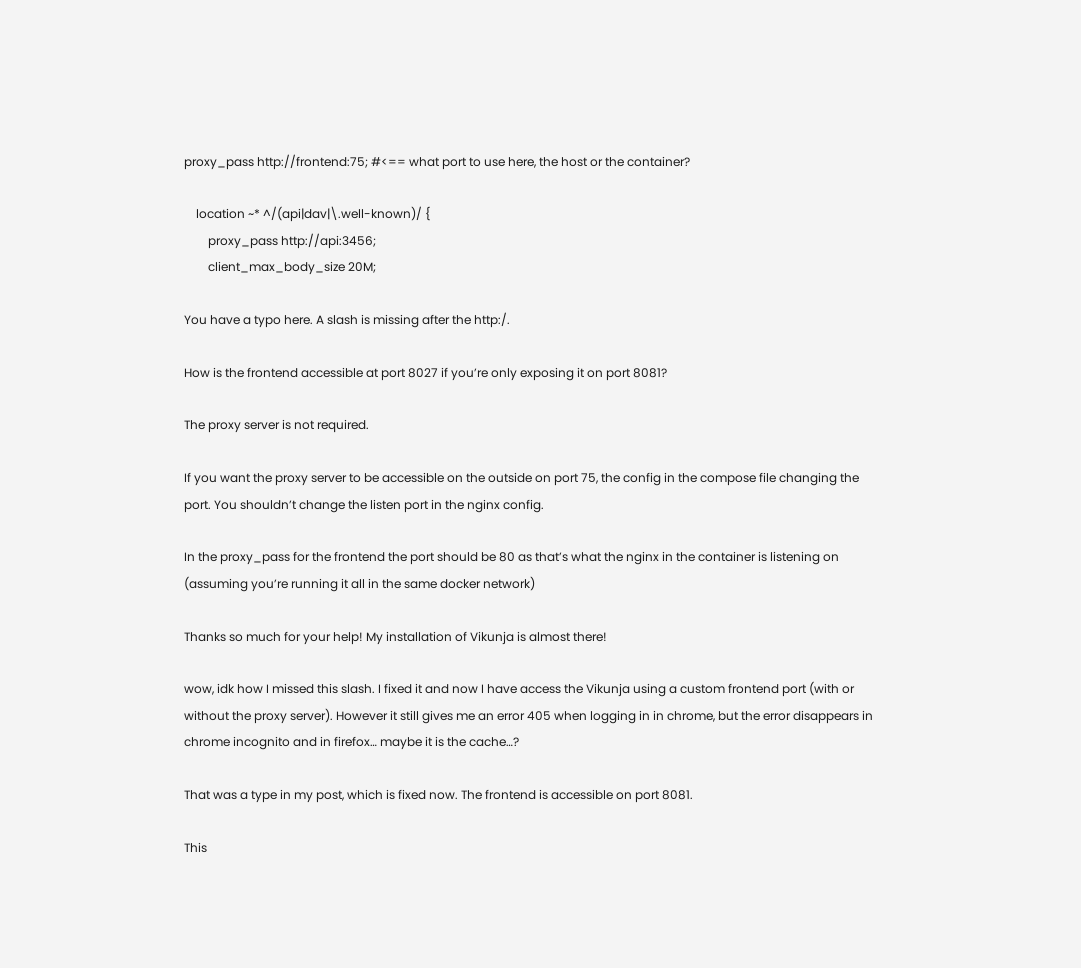proxy_pass http://frontend:75; #<== what port to use here, the host or the container?

    location ~* ^/(api|dav|\.well-known)/ {
        proxy_pass http://api:3456;
        client_max_body_size 20M;

You have a typo here. A slash is missing after the http:/.

How is the frontend accessible at port 8027 if you’re only exposing it on port 8081?

The proxy server is not required.

If you want the proxy server to be accessible on the outside on port 75, the config in the compose file changing the port. You shouldn’t change the listen port in the nginx config.

In the proxy_pass for the frontend the port should be 80 as that’s what the nginx in the container is listening on (assuming you’re running it all in the same docker network)

Thanks so much for your help! My installation of Vikunja is almost there!

wow, idk how I missed this slash. I fixed it and now I have access the Vikunja using a custom frontend port (with or without the proxy server). However it still gives me an error 405 when logging in in chrome, but the error disappears in chrome incognito and in firefox… maybe it is the cache…?

That was a type in my post, which is fixed now. The frontend is accessible on port 8081.

This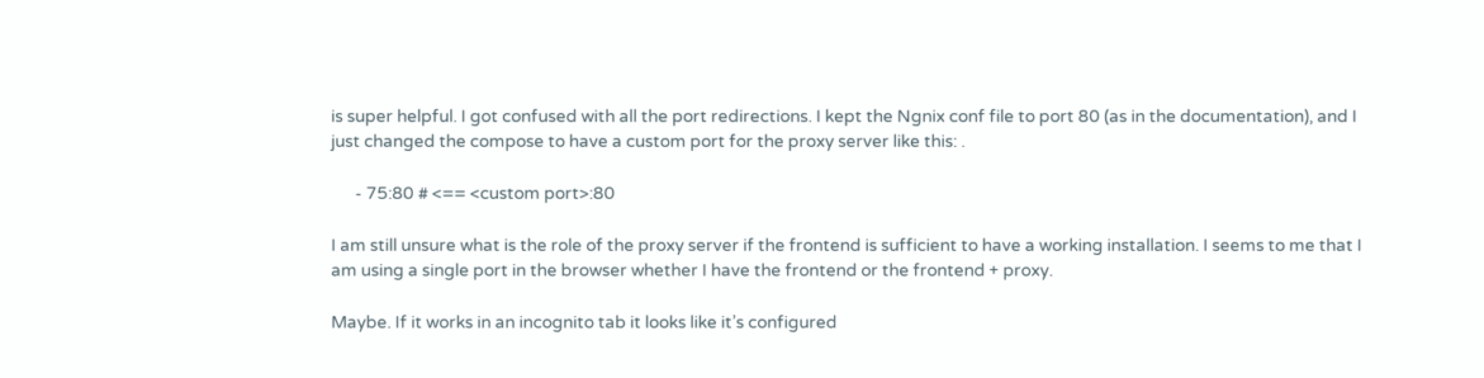is super helpful. I got confused with all the port redirections. I kept the Ngnix conf file to port 80 (as in the documentation), and I just changed the compose to have a custom port for the proxy server like this: .

      - 75:80 # <== <custom port>:80

I am still unsure what is the role of the proxy server if the frontend is sufficient to have a working installation. I seems to me that I am using a single port in the browser whether I have the frontend or the frontend + proxy.

Maybe. If it works in an incognito tab it looks like it’s configured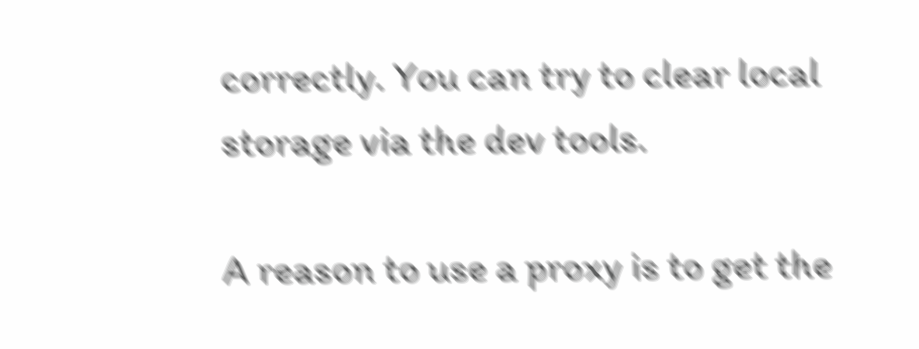correctly. You can try to clear local storage via the dev tools.

A reason to use a proxy is to get the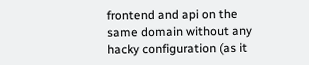frontend and api on the same domain without any hacky configuration (as it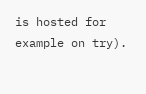is hosted for example on try).